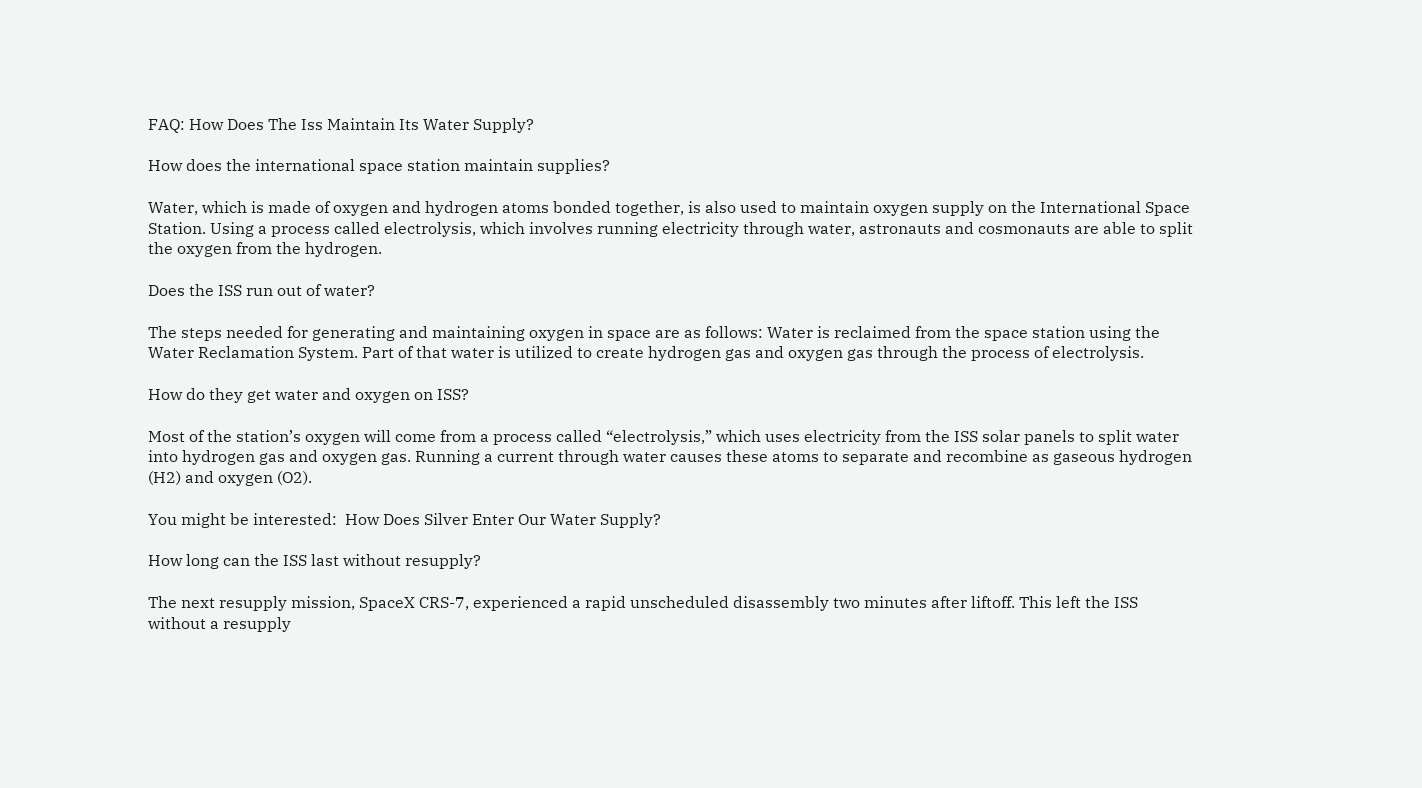FAQ: How Does The Iss Maintain Its Water Supply?

How does the international space station maintain supplies?

Water, which is made of oxygen and hydrogen atoms bonded together, is also used to maintain oxygen supply on the International Space Station. Using a process called electrolysis, which involves running electricity through water, astronauts and cosmonauts are able to split the oxygen from the hydrogen.

Does the ISS run out of water?

The steps needed for generating and maintaining oxygen in space are as follows: Water is reclaimed from the space station using the Water Reclamation System. Part of that water is utilized to create hydrogen gas and oxygen gas through the process of electrolysis.

How do they get water and oxygen on ISS?

Most of the station’s oxygen will come from a process called “electrolysis,” which uses electricity from the ISS solar panels to split water into hydrogen gas and oxygen gas. Running a current through water causes these atoms to separate and recombine as gaseous hydrogen (H2) and oxygen (O2).

You might be interested:  How Does Silver Enter Our Water Supply?

How long can the ISS last without resupply?

The next resupply mission, SpaceX CRS-7, experienced a rapid unscheduled disassembly two minutes after liftoff. This left the ISS without a resupply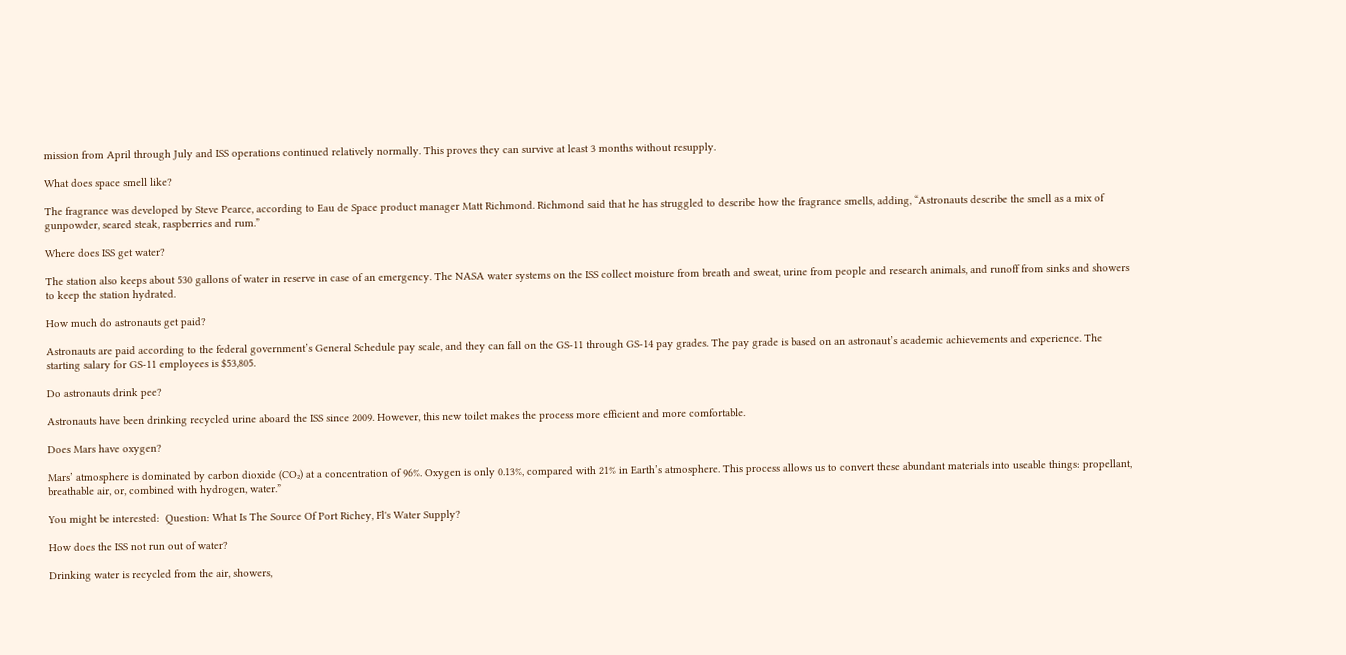mission from April through July and ISS operations continued relatively normally. This proves they can survive at least 3 months without resupply.

What does space smell like?

The fragrance was developed by Steve Pearce, according to Eau de Space product manager Matt Richmond. Richmond said that he has struggled to describe how the fragrance smells, adding, “Astronauts describe the smell as a mix of gunpowder, seared steak, raspberries and rum.”

Where does ISS get water?

The station also keeps about 530 gallons of water in reserve in case of an emergency. The NASA water systems on the ISS collect moisture from breath and sweat, urine from people and research animals, and runoff from sinks and showers to keep the station hydrated.

How much do astronauts get paid?

Astronauts are paid according to the federal government’s General Schedule pay scale, and they can fall on the GS-11 through GS-14 pay grades. The pay grade is based on an astronaut’s academic achievements and experience. The starting salary for GS-11 employees is $53,805.

Do astronauts drink pee?

Astronauts have been drinking recycled urine aboard the ISS since 2009. However, this new toilet makes the process more efficient and more comfortable.

Does Mars have oxygen?

Mars’ atmosphere is dominated by carbon dioxide (CO₂) at a concentration of 96%. Oxygen is only 0.13%, compared with 21% in Earth’s atmosphere. This process allows us to convert these abundant materials into useable things: propellant, breathable air, or, combined with hydrogen, water.”

You might be interested:  Question: What Is The Source Of Port Richey, Fl's Water Supply?

How does the ISS not run out of water?

Drinking water is recycled from the air, showers,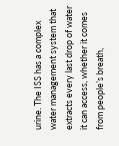urine. The ISS has a complex water management system that extracts every last drop of water it can access, whether it comes from people’s breath,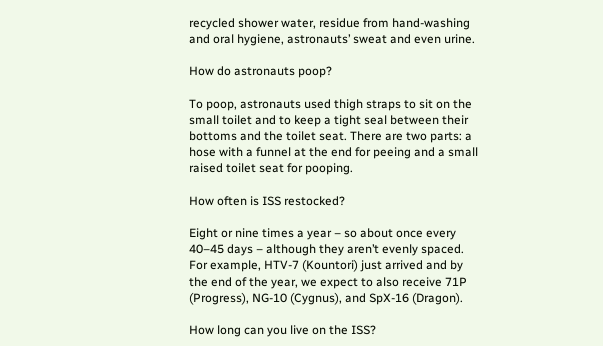recycled shower water, residue from hand-washing and oral hygiene, astronauts’ sweat and even urine.

How do astronauts poop?

To poop, astronauts used thigh straps to sit on the small toilet and to keep a tight seal between their bottoms and the toilet seat. There are two parts: a hose with a funnel at the end for peeing and a small raised toilet seat for pooping.

How often is ISS restocked?

Eight or nine times a year – so about once every 40–45 days – although they aren’t evenly spaced. For example, HTV-7 (Kountori) just arrived and by the end of the year, we expect to also receive 71P (Progress), NG-10 (Cygnus), and SpX-16 (Dragon).

How long can you live on the ISS?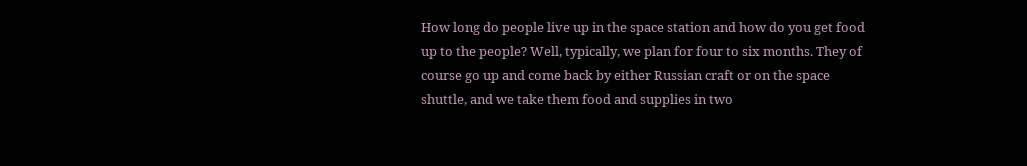How long do people live up in the space station and how do you get food up to the people? Well, typically, we plan for four to six months. They of course go up and come back by either Russian craft or on the space shuttle, and we take them food and supplies in two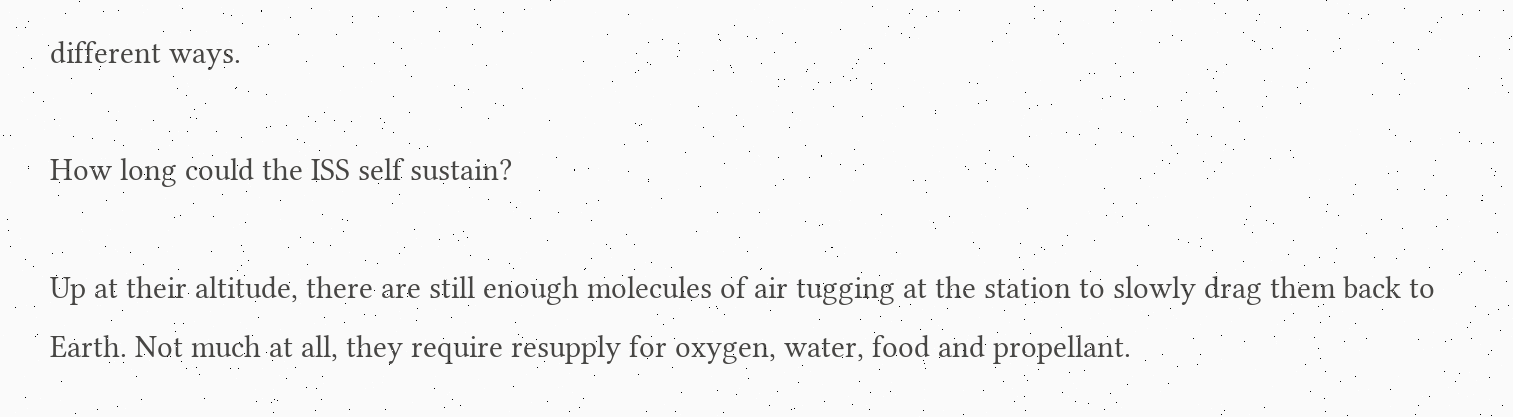different ways.

How long could the ISS self sustain?

Up at their altitude, there are still enough molecules of air tugging at the station to slowly drag them back to Earth. Not much at all, they require resupply for oxygen, water, food and propellant.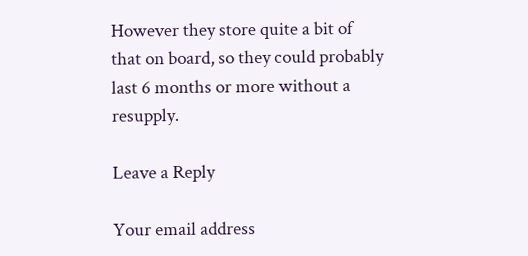However they store quite a bit of that on board, so they could probably last 6 months or more without a resupply.

Leave a Reply

Your email address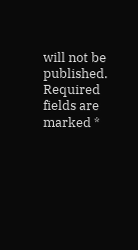will not be published. Required fields are marked *